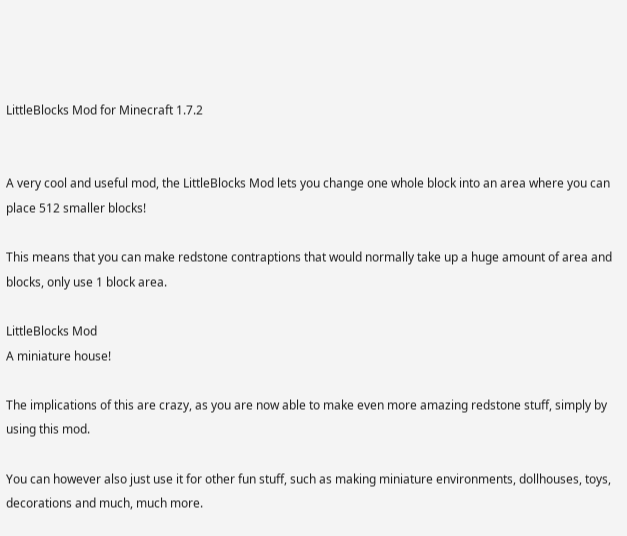LittleBlocks Mod for Minecraft 1.7.2


A very cool and useful mod, the LittleBlocks Mod lets you change one whole block into an area where you can place 512 smaller blocks!

This means that you can make redstone contraptions that would normally take up a huge amount of area and blocks, only use 1 block area.

LittleBlocks Mod
A miniature house!

The implications of this are crazy, as you are now able to make even more amazing redstone stuff, simply by using this mod.

You can however also just use it for other fun stuff, such as making miniature environments, dollhouses, toys, decorations and much, much more.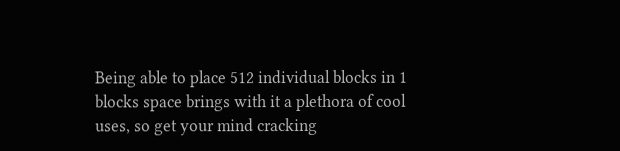Being able to place 512 individual blocks in 1 blocks space brings with it a plethora of cool uses, so get your mind cracking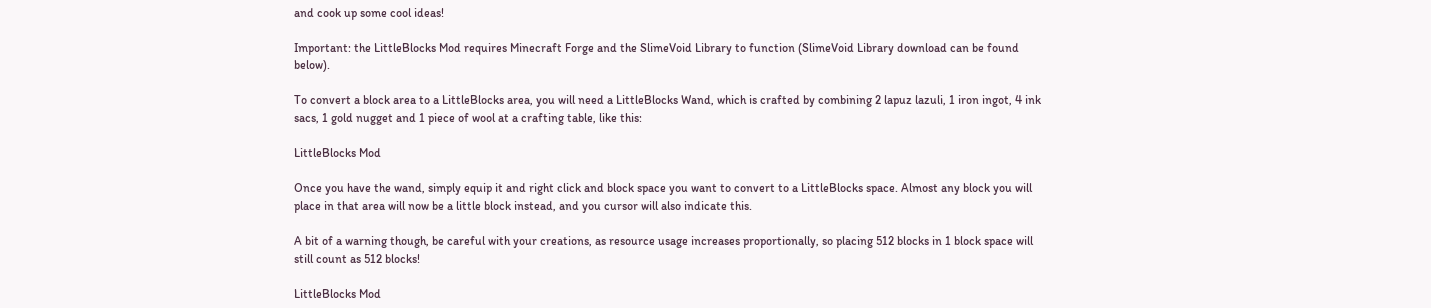and cook up some cool ideas!

Important: the LittleBlocks Mod requires Minecraft Forge and the SlimeVoid Library to function (SlimeVoid Library download can be found below).

To convert a block area to a LittleBlocks area, you will need a LittleBlocks Wand, which is crafted by combining 2 lapuz lazuli, 1 iron ingot, 4 ink sacs, 1 gold nugget and 1 piece of wool at a crafting table, like this:

LittleBlocks Mod

Once you have the wand, simply equip it and right click and block space you want to convert to a LittleBlocks space. Almost any block you will place in that area will now be a little block instead, and you cursor will also indicate this.

A bit of a warning though, be careful with your creations, as resource usage increases proportionally, so placing 512 blocks in 1 block space will still count as 512 blocks!

LittleBlocks Mod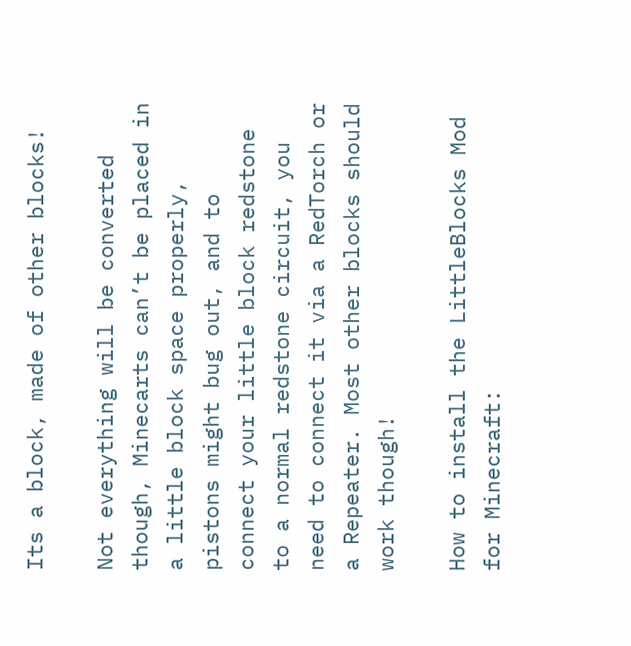Its a block, made of other blocks!

Not everything will be converted though, Minecarts can’t be placed in a little block space properly, pistons might bug out, and to connect your little block redstone to a normal redstone circuit, you need to connect it via a RedTorch or a Repeater. Most other blocks should work though!

How to install the LittleBlocks Mod for Minecraft: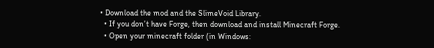• Download the mod and the SlimeVoid Library.
  • If you don’t have Forge, then download and install Minecraft Forge.
  • Open your minecraft folder (in Windows: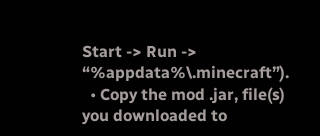Start -> Run -> “%appdata%\.minecraft”).
  • Copy the mod .jar, file(s) you downloaded to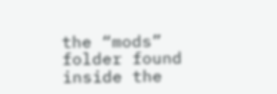the “mods” folder found inside the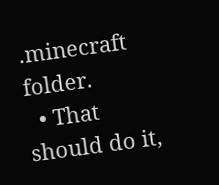.minecraft folder.
  • That should do it,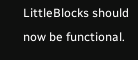LittleBlocks should now be functional.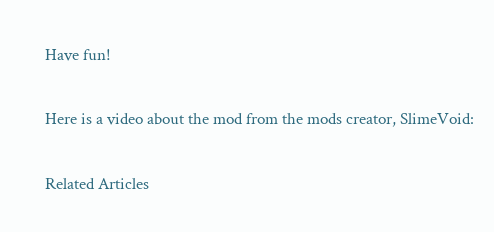Have fun!

Here is a video about the mod from the mods creator, SlimeVoid:

Related Articles